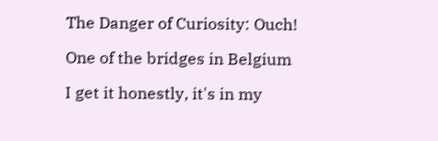The Danger of Curiosity: Ouch!

One of the bridges in Belgium

I get it honestly, it's in my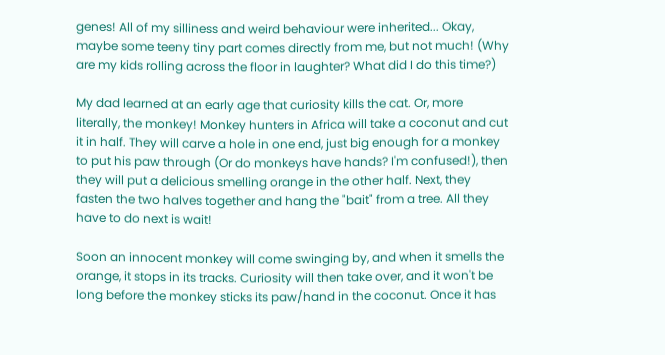genes! All of my silliness and weird behaviour were inherited... Okay, maybe some teeny tiny part comes directly from me, but not much! (Why are my kids rolling across the floor in laughter? What did I do this time?)

My dad learned at an early age that curiosity kills the cat. Or, more literally, the monkey! Monkey hunters in Africa will take a coconut and cut it in half. They will carve a hole in one end, just big enough for a monkey to put his paw through (Or do monkeys have hands? I'm confused!), then they will put a delicious smelling orange in the other half. Next, they fasten the two halves together and hang the "bait" from a tree. All they have to do next is wait!

Soon an innocent monkey will come swinging by, and when it smells the orange, it stops in its tracks. Curiosity will then take over, and it won't be long before the monkey sticks its paw/hand in the coconut. Once it has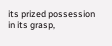its prized possession in its grasp,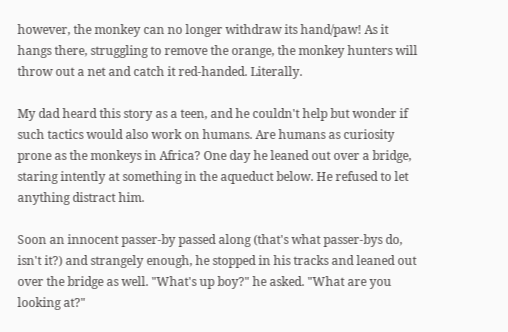however, the monkey can no longer withdraw its hand/paw! As it hangs there, struggling to remove the orange, the monkey hunters will throw out a net and catch it red-handed. Literally.

My dad heard this story as a teen, and he couldn't help but wonder if such tactics would also work on humans. Are humans as curiosity prone as the monkeys in Africa? One day he leaned out over a bridge, staring intently at something in the aqueduct below. He refused to let anything distract him.

Soon an innocent passer-by passed along (that's what passer-bys do, isn't it?) and strangely enough, he stopped in his tracks and leaned out over the bridge as well. "What's up boy?" he asked. "What are you looking at?"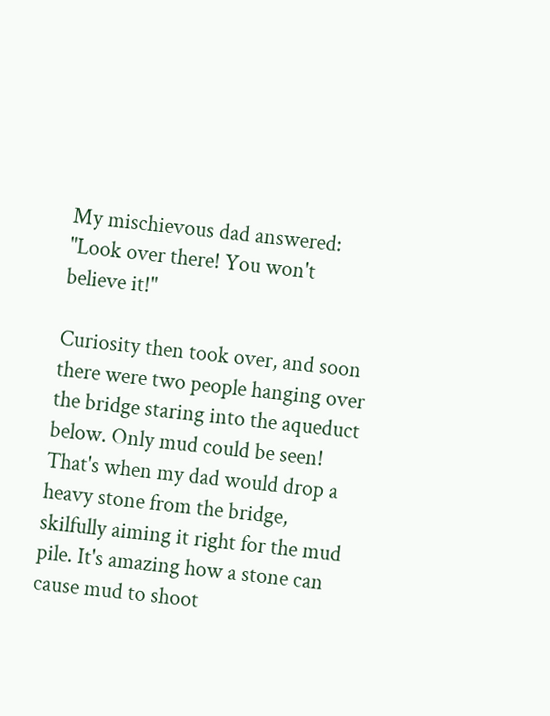My mischievous dad answered: "Look over there! You won't believe it!"

Curiosity then took over, and soon there were two people hanging over the bridge staring into the aqueduct below. Only mud could be seen! That's when my dad would drop a heavy stone from the bridge, skilfully aiming it right for the mud pile. It's amazing how a stone can cause mud to shoot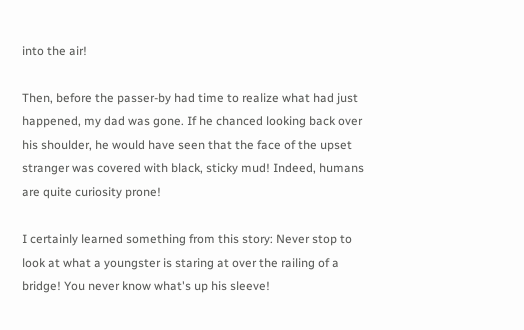into the air!

Then, before the passer-by had time to realize what had just happened, my dad was gone. If he chanced looking back over his shoulder, he would have seen that the face of the upset stranger was covered with black, sticky mud! Indeed, humans are quite curiosity prone!

I certainly learned something from this story: Never stop to look at what a youngster is staring at over the railing of a bridge! You never know what's up his sleeve!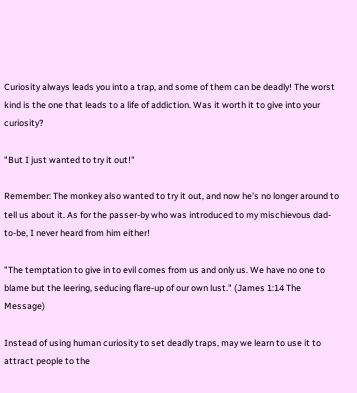Curiosity always leads you into a trap, and some of them can be deadly! The worst kind is the one that leads to a life of addiction. Was it worth it to give into your curiosity?

"But I just wanted to try it out!"

Remember: The monkey also wanted to try it out, and now he's no longer around to tell us about it. As for the passer-by who was introduced to my mischievous dad-to-be, I never heard from him either!

"The temptation to give in to evil comes from us and only us. We have no one to blame but the leering, seducing flare-up of our own lust." (James 1:14 The Message)

Instead of using human curiosity to set deadly traps, may we learn to use it to attract people to the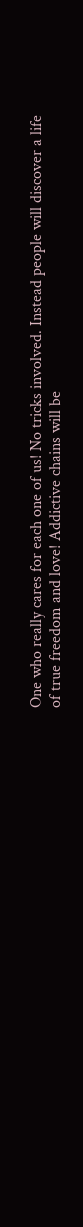One who really cares for each one of us! No tricks involved. Instead people will discover a life of true freedom and love! Addictive chains will be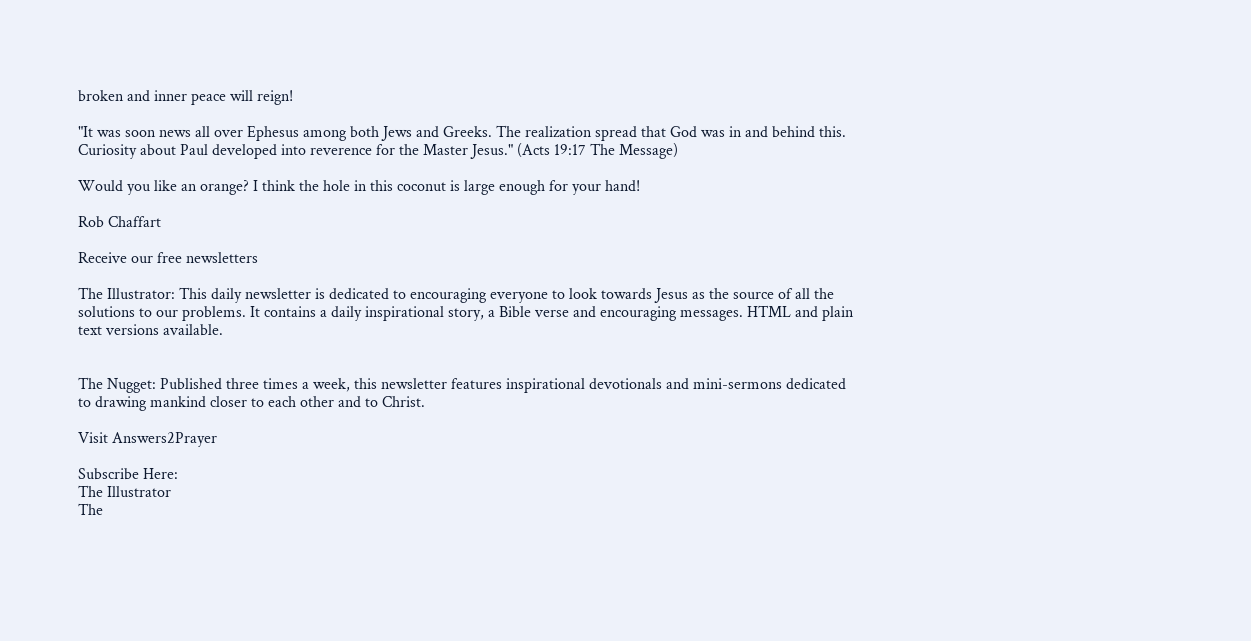broken and inner peace will reign!

"It was soon news all over Ephesus among both Jews and Greeks. The realization spread that God was in and behind this. Curiosity about Paul developed into reverence for the Master Jesus." (Acts 19:17 The Message)

Would you like an orange? I think the hole in this coconut is large enough for your hand!

Rob Chaffart

Receive our free newsletters

The Illustrator: This daily newsletter is dedicated to encouraging everyone to look towards Jesus as the source of all the solutions to our problems. It contains a daily inspirational story, a Bible verse and encouraging messages. HTML and plain text versions available.


The Nugget: Published three times a week, this newsletter features inspirational devotionals and mini-sermons dedicated to drawing mankind closer to each other and to Christ.

Visit Answers2Prayer

Subscribe Here:
The Illustrator
The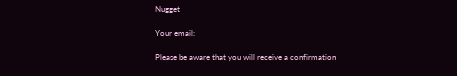Nugget

Your email:

Please be aware that you will receive a confirmation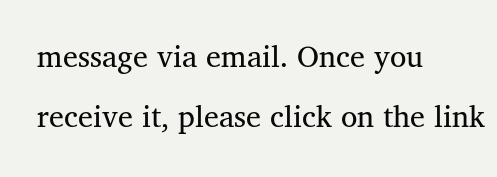message via email. Once you receive it, please click on the link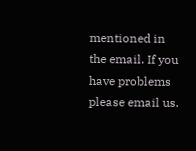mentioned in the email. If you have problems please email us.